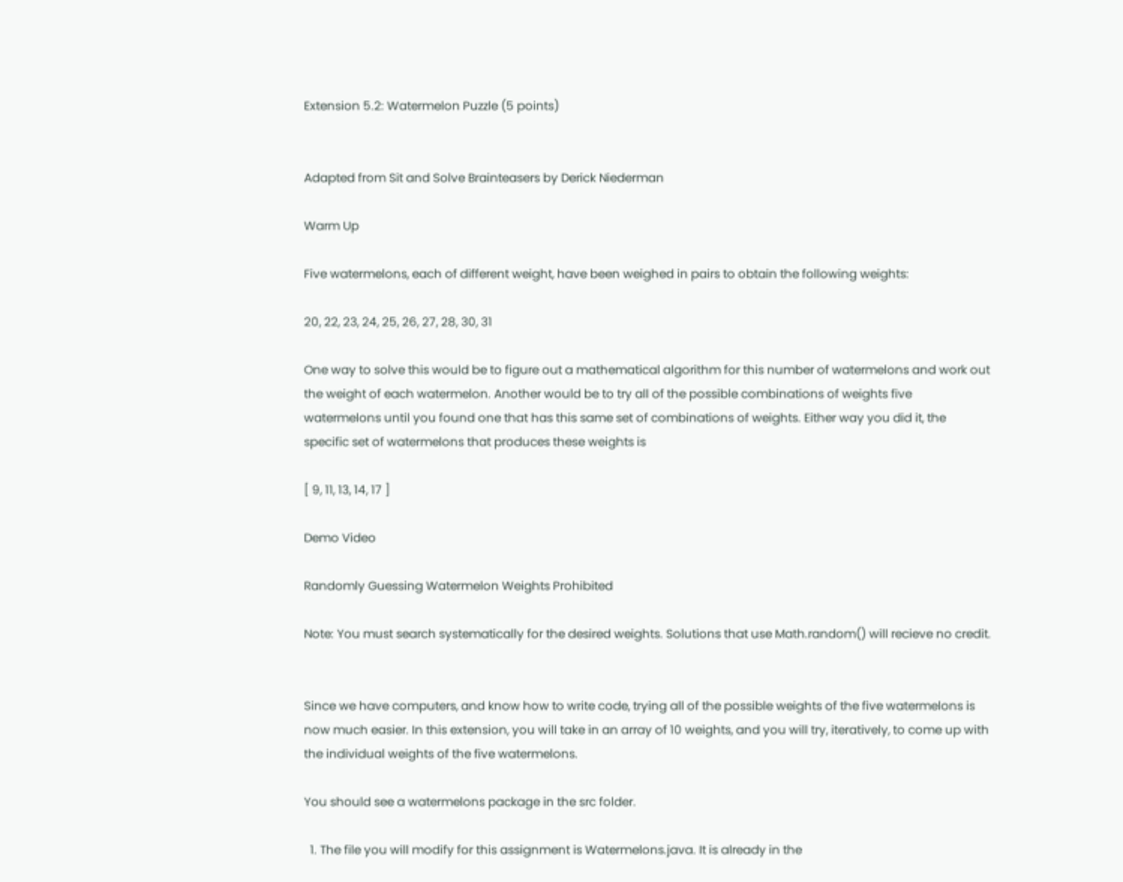Extension 5.2: Watermelon Puzzle (5 points)


Adapted from Sit and Solve Brainteasers by Derick Niederman

Warm Up

Five watermelons, each of different weight, have been weighed in pairs to obtain the following weights:

20, 22, 23, 24, 25, 26, 27, 28, 30, 31

One way to solve this would be to figure out a mathematical algorithm for this number of watermelons and work out the weight of each watermelon. Another would be to try all of the possible combinations of weights five watermelons until you found one that has this same set of combinations of weights. Either way you did it, the specific set of watermelons that produces these weights is

[ 9, 11, 13, 14, 17 ]

Demo Video

Randomly Guessing Watermelon Weights Prohibited

Note: You must search systematically for the desired weights. Solutions that use Math.random() will recieve no credit.


Since we have computers, and know how to write code, trying all of the possible weights of the five watermelons is now much easier. In this extension, you will take in an array of 10 weights, and you will try, iteratively, to come up with the individual weights of the five watermelons.

You should see a watermelons package in the src folder.

  1. The file you will modify for this assignment is Watermelons.java. It is already in the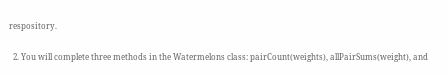respository.

  2. You will complete three methods in the Watermelons class: pairCount(weights), allPairSums(weight), and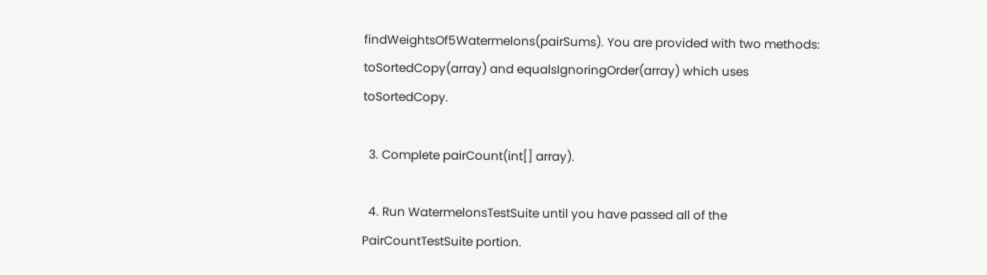findWeightsOf5Watermelons(pairSums). You are provided with two methods: toSortedCopy(array) and equalsIgnoringOrder(array) which uses toSortedCopy.

  3. Complete pairCount(int[] array).

  4. Run WatermelonsTestSuite until you have passed all of the PairCountTestSuite portion.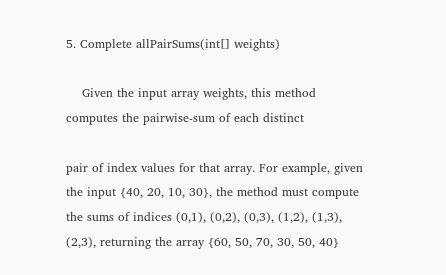5. Complete allPairSums(int[] weights)

    Given the input array weights, this method computes the pairwise-sum of each distinct

pair of index values for that array. For example, given the input {40, 20, 10, 30}, the method must compute the sums of indices (0,1), (0,2), (0,3), (1,2), (1,3), (2,3), returning the array {60, 50, 70, 30, 50, 40}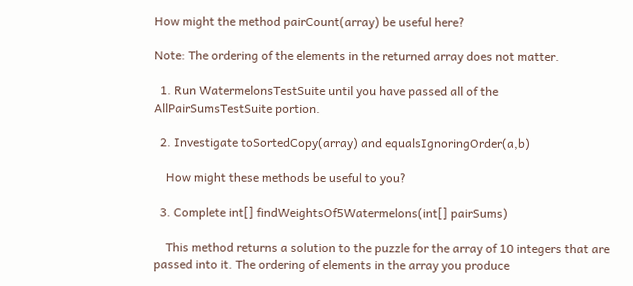How might the method pairCount(array) be useful here?

Note: The ordering of the elements in the returned array does not matter.

  1. Run WatermelonsTestSuite until you have passed all of the AllPairSumsTestSuite portion.

  2. Investigate toSortedCopy(array) and equalsIgnoringOrder(a,b)

    How might these methods be useful to you?

  3. Complete int[] findWeightsOf5Watermelons(int[] pairSums)

    This method returns a solution to the puzzle for the array of 10 integers that are passed into it. The ordering of elements in the array you produce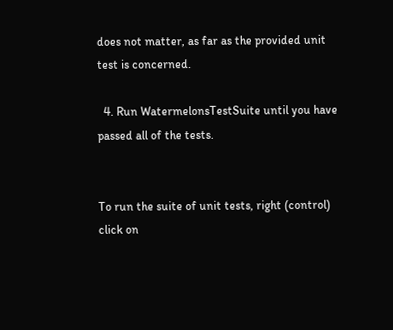does not matter, as far as the provided unit test is concerned.

  4. Run WatermelonsTestSuite until you have passed all of the tests.


To run the suite of unit tests, right (control) click on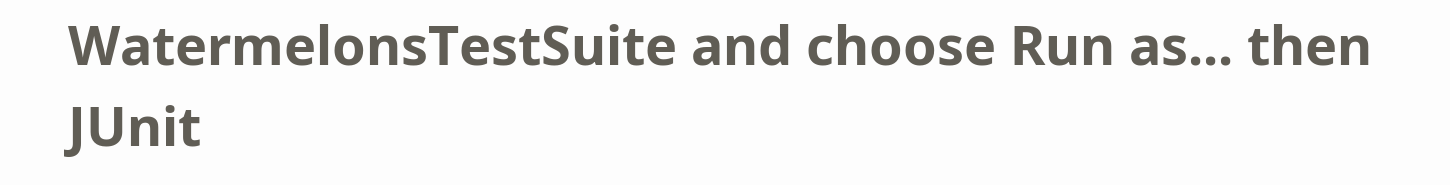WatermelonsTestSuite and choose Run as... then JUnit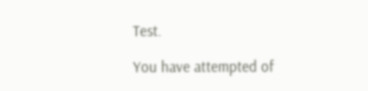Test.

You have attempted of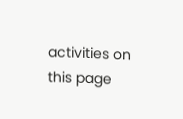activities on this page